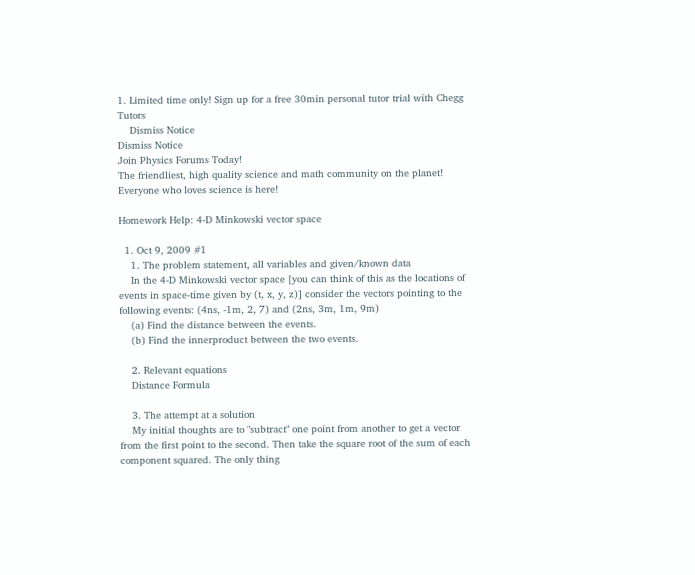1. Limited time only! Sign up for a free 30min personal tutor trial with Chegg Tutors
    Dismiss Notice
Dismiss Notice
Join Physics Forums Today!
The friendliest, high quality science and math community on the planet! Everyone who loves science is here!

Homework Help: 4-D Minkowski vector space

  1. Oct 9, 2009 #1
    1. The problem statement, all variables and given/known data
    In the 4-D Minkowski vector space [you can think of this as the locations of events in space-time given by (t, x, y, z)] consider the vectors pointing to the following events: (4ns, -1m, 2, 7) and (2ns, 3m, 1m, 9m)
    (a) Find the distance between the events.
    (b) Find the innerproduct between the two events.

    2. Relevant equations
    Distance Formula

    3. The attempt at a solution
    My initial thoughts are to "subtract" one point from another to get a vector from the first point to the second. Then take the square root of the sum of each component squared. The only thing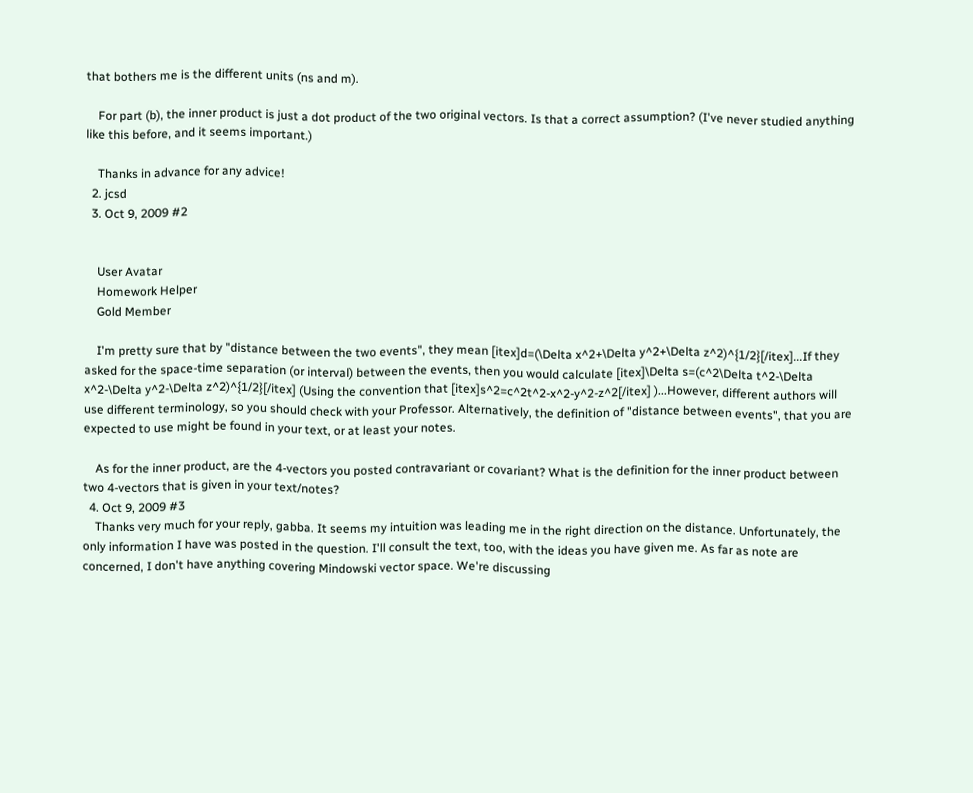that bothers me is the different units (ns and m).

    For part (b), the inner product is just a dot product of the two original vectors. Is that a correct assumption? (I've never studied anything like this before, and it seems important.)

    Thanks in advance for any advice!
  2. jcsd
  3. Oct 9, 2009 #2


    User Avatar
    Homework Helper
    Gold Member

    I'm pretty sure that by "distance between the two events", they mean [itex]d=(\Delta x^2+\Delta y^2+\Delta z^2)^{1/2}[/itex]...If they asked for the space-time separation (or interval) between the events, then you would calculate [itex]\Delta s=(c^2\Delta t^2-\Delta x^2-\Delta y^2-\Delta z^2)^{1/2}[/itex] (Using the convention that [itex]s^2=c^2t^2-x^2-y^2-z^2[/itex] )...However, different authors will use different terminology, so you should check with your Professor. Alternatively, the definition of "distance between events", that you are expected to use might be found in your text, or at least your notes.

    As for the inner product, are the 4-vectors you posted contravariant or covariant? What is the definition for the inner product between two 4-vectors that is given in your text/notes?
  4. Oct 9, 2009 #3
    Thanks very much for your reply, gabba. It seems my intuition was leading me in the right direction on the distance. Unfortunately, the only information I have was posted in the question. I'll consult the text, too, with the ideas you have given me. As far as note are concerned, I don't have anything covering Mindowski vector space. We're discussing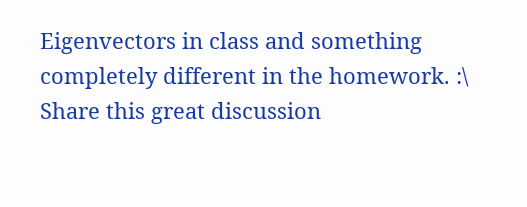Eigenvectors in class and something completely different in the homework. :\
Share this great discussion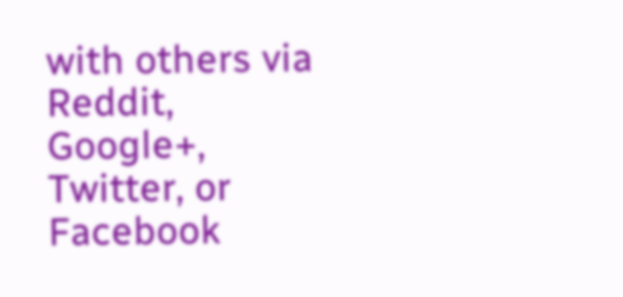with others via Reddit, Google+, Twitter, or Facebook